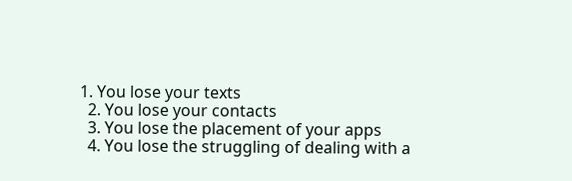1. You lose your texts
  2. You lose your contacts
  3. You lose the placement of your apps
  4. You lose the struggling of dealing with a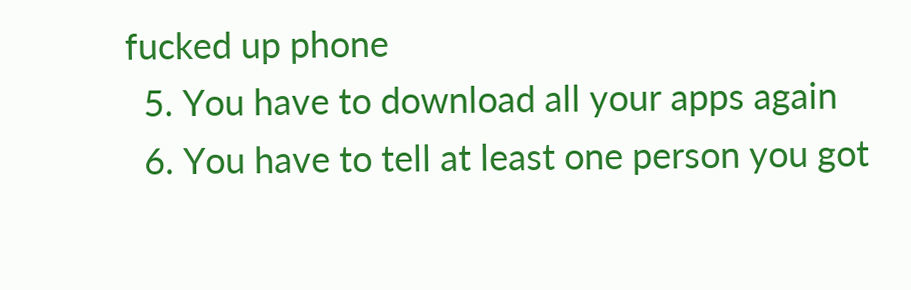fucked up phone
  5. You have to download all your apps again
  6. You have to tell at least one person you got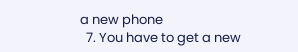a new phone
  7. You have to get a new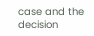case and the decision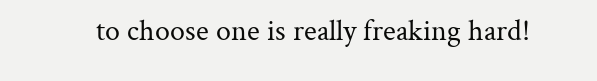to choose one is really freaking hard!